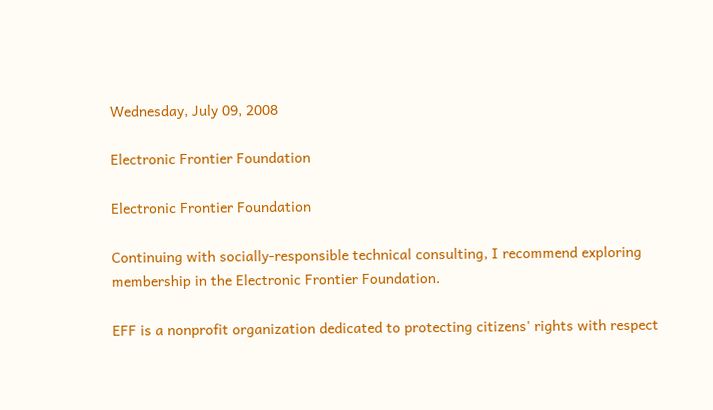Wednesday, July 09, 2008

Electronic Frontier Foundation

Electronic Frontier Foundation

Continuing with socially-responsible technical consulting, I recommend exploring membership in the Electronic Frontier Foundation.

EFF is a nonprofit organization dedicated to protecting citizens' rights with respect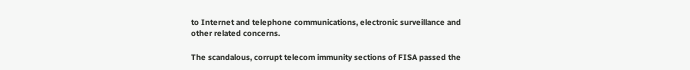to Internet and telephone communications, electronic surveillance and other related concerns.

The scandalous, corrupt telecom immunity sections of FISA passed the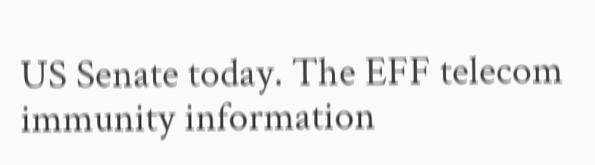US Senate today. The EFF telecom immunity information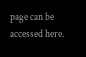page can be accessed here.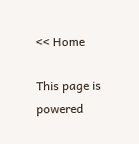<< Home

This page is powered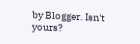by Blogger. Isn't yours?